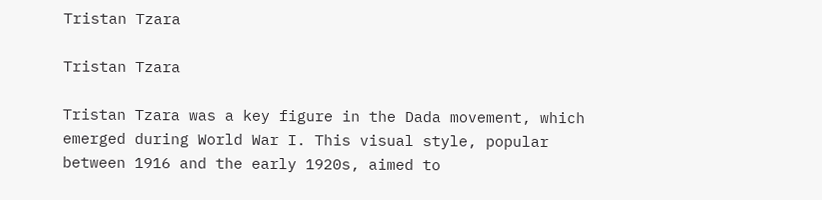Tristan Tzara

Tristan Tzara

Tristan Tzara was a key figure in the Dada movement, which emerged during World War I. This visual style, popular between 1916 and the early 1920s, aimed to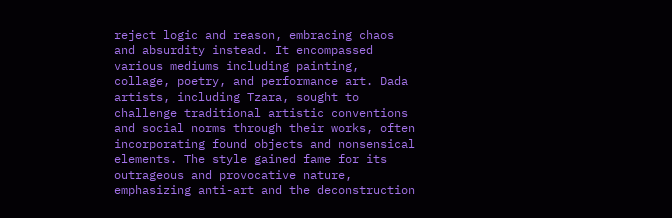reject logic and reason, embracing chaos and absurdity instead. It encompassed various mediums including painting, collage, poetry, and performance art. Dada artists, including Tzara, sought to challenge traditional artistic conventions and social norms through their works, often incorporating found objects and nonsensical elements. The style gained fame for its outrageous and provocative nature, emphasizing anti-art and the deconstruction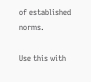of established norms.

Use this with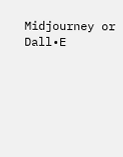Midjourney or Dall•E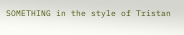SOMETHING in the style of Tristan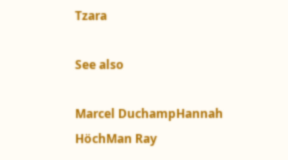Tzara

See also

Marcel DuchampHannah HöchMan Ray